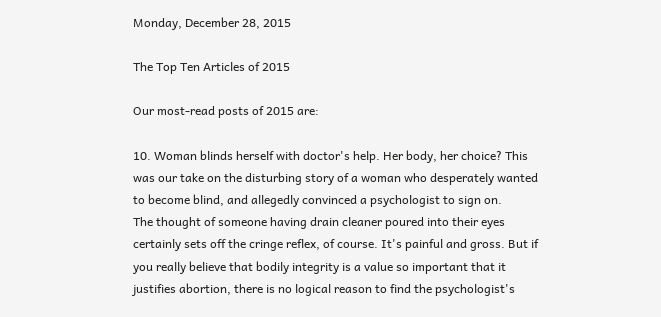Monday, December 28, 2015

The Top Ten Articles of 2015

Our most-read posts of 2015 are:

10. Woman blinds herself with doctor's help. Her body, her choice? This was our take on the disturbing story of a woman who desperately wanted to become blind, and allegedly convinced a psychologist to sign on.
The thought of someone having drain cleaner poured into their eyes certainly sets off the cringe reflex, of course. It's painful and gross. But if you really believe that bodily integrity is a value so important that it justifies abortion, there is no logical reason to find the psychologist's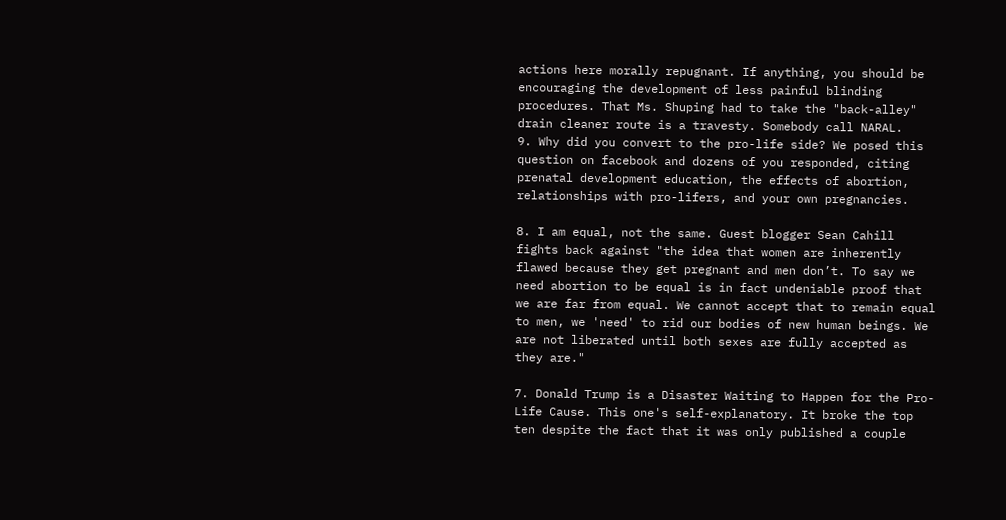actions here morally repugnant. If anything, you should be encouraging the development of less painful blinding procedures. That Ms. Shuping had to take the "back-alley" drain cleaner route is a travesty. Somebody call NARAL.
9. Why did you convert to the pro-life side? We posed this question on facebook and dozens of you responded, citing prenatal development education, the effects of abortion, relationships with pro-lifers, and your own pregnancies.

8. I am equal, not the same. Guest blogger Sean Cahill fights back against "the idea that women are inherently flawed because they get pregnant and men don’t. To say we need abortion to be equal is in fact undeniable proof that we are far from equal. We cannot accept that to remain equal to men, we 'need' to rid our bodies of new human beings. We are not liberated until both sexes are fully accepted as they are."

7. Donald Trump is a Disaster Waiting to Happen for the Pro-Life Cause. This one's self-explanatory. It broke the top ten despite the fact that it was only published a couple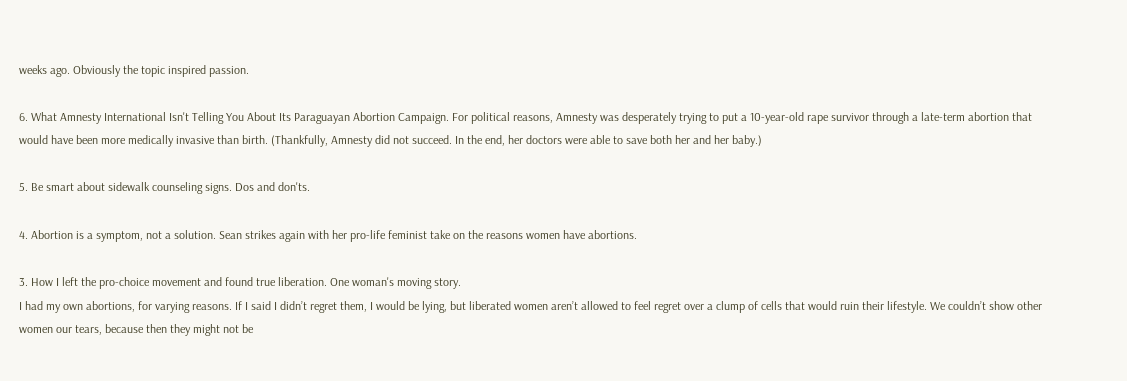weeks ago. Obviously the topic inspired passion.

6. What Amnesty International Isn't Telling You About Its Paraguayan Abortion Campaign. For political reasons, Amnesty was desperately trying to put a 10-year-old rape survivor through a late-term abortion that would have been more medically invasive than birth. (Thankfully, Amnesty did not succeed. In the end, her doctors were able to save both her and her baby.)

5. Be smart about sidewalk counseling signs. Dos and don'ts.

4. Abortion is a symptom, not a solution. Sean strikes again with her pro-life feminist take on the reasons women have abortions.

3. How I left the pro-choice movement and found true liberation. One woman's moving story.
I had my own abortions, for varying reasons. If I said I didn’t regret them, I would be lying, but liberated women aren’t allowed to feel regret over a clump of cells that would ruin their lifestyle. We couldn’t show other women our tears, because then they might not be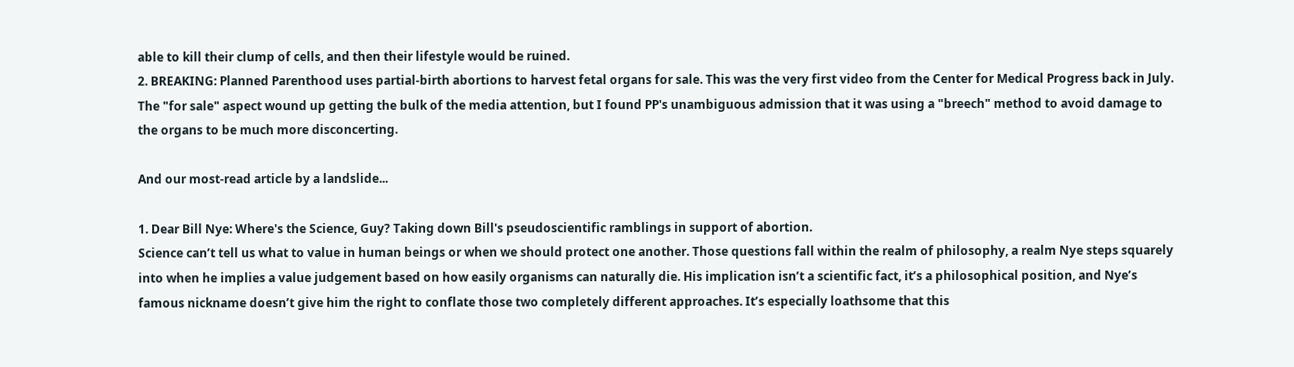able to kill their clump of cells, and then their lifestyle would be ruined.
2. BREAKING: Planned Parenthood uses partial-birth abortions to harvest fetal organs for sale. This was the very first video from the Center for Medical Progress back in July. The "for sale" aspect wound up getting the bulk of the media attention, but I found PP's unambiguous admission that it was using a "breech" method to avoid damage to the organs to be much more disconcerting.

And our most-read article by a landslide...

1. Dear Bill Nye: Where's the Science, Guy? Taking down Bill's pseudoscientific ramblings in support of abortion.
Science can’t tell us what to value in human beings or when we should protect one another. Those questions fall within the realm of philosophy, a realm Nye steps squarely into when he implies a value judgement based on how easily organisms can naturally die. His implication isn’t a scientific fact, it’s a philosophical position, and Nye’s famous nickname doesn’t give him the right to conflate those two completely different approaches. It’s especially loathsome that this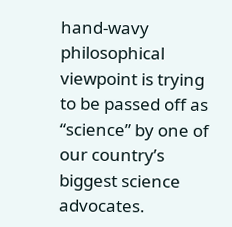hand-wavy philosophical viewpoint is trying to be passed off as “science” by one of our country’s biggest science advocates.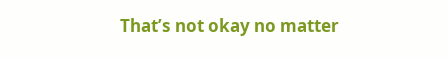That’s not okay no matter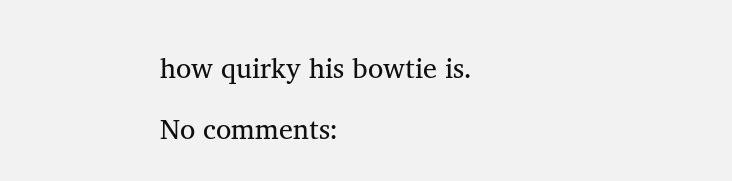how quirky his bowtie is.

No comments: